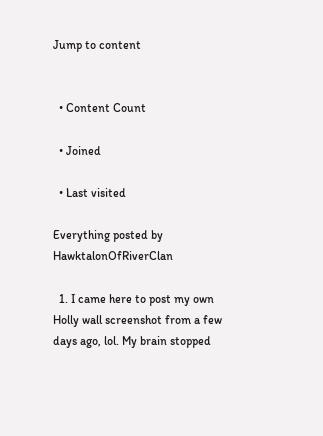Jump to content


  • Content Count

  • Joined

  • Last visited

Everything posted by HawktalonOfRiverClan

  1. I came here to post my own Holly wall screenshot from a few days ago, lol. My brain stopped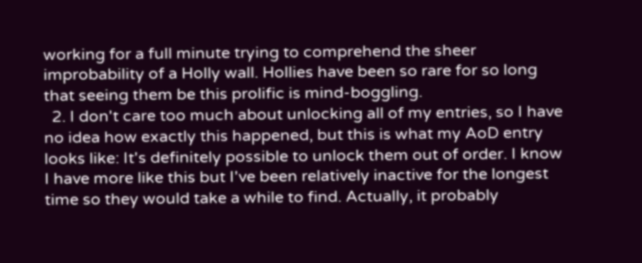working for a full minute trying to comprehend the sheer improbability of a Holly wall. Hollies have been so rare for so long that seeing them be this prolific is mind-boggling.
  2. I don't care too much about unlocking all of my entries, so I have no idea how exactly this happened, but this is what my AoD entry looks like: It's definitely possible to unlock them out of order. I know I have more like this but I've been relatively inactive for the longest time so they would take a while to find. Actually, it probably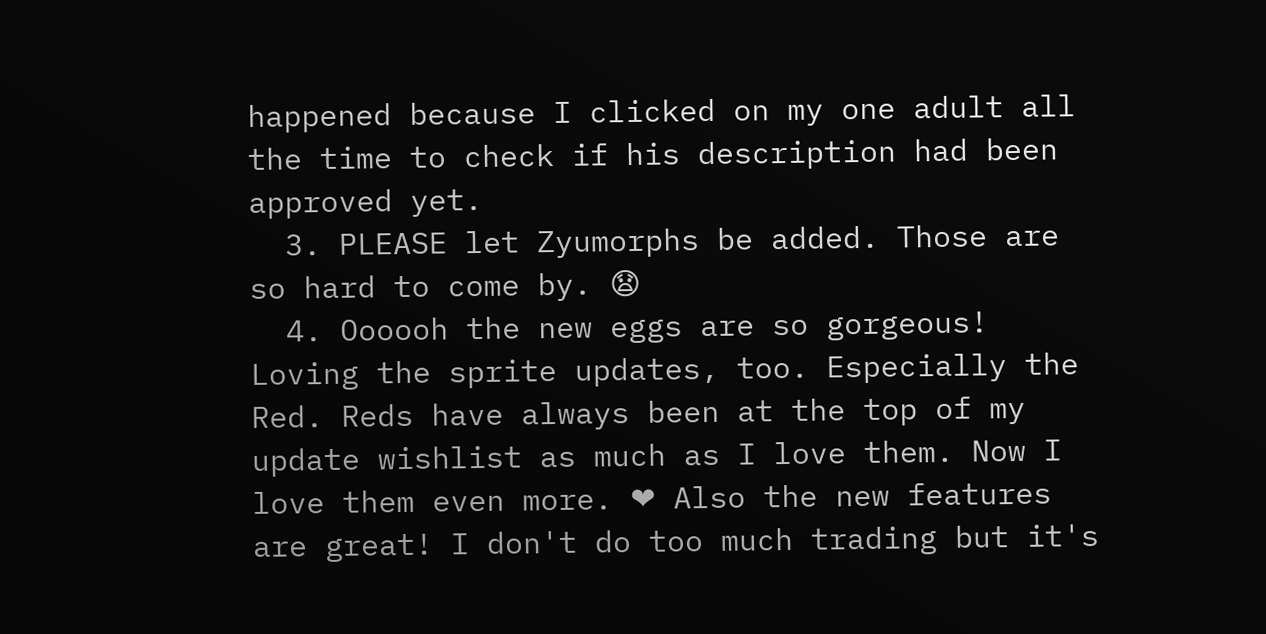happened because I clicked on my one adult all the time to check if his description had been approved yet.
  3. PLEASE let Zyumorphs be added. Those are so hard to come by. 😧
  4. Oooooh the new eggs are so gorgeous! Loving the sprite updates, too. Especially the Red. Reds have always been at the top of my update wishlist as much as I love them. Now I love them even more. ❤ Also the new features are great! I don't do too much trading but it's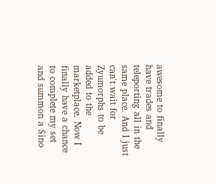awesome to finally have trades and teleporting all in the same place. And I just can't wait for Zyumorphs to be added to the marketplace. Now I finally have a chance to complete my set and summon a Sino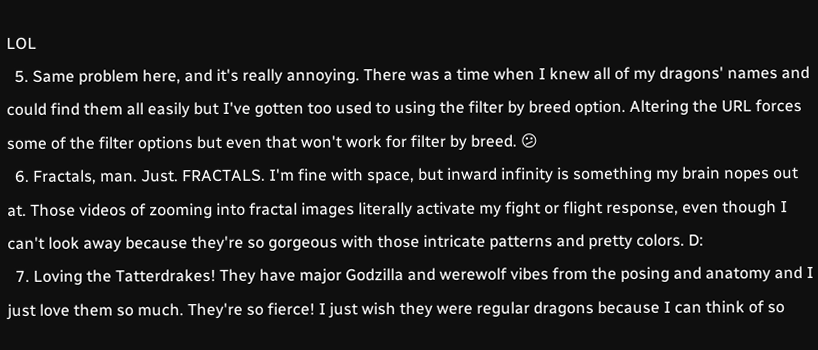LOL
  5. Same problem here, and it's really annoying. There was a time when I knew all of my dragons' names and could find them all easily but I've gotten too used to using the filter by breed option. Altering the URL forces some of the filter options but even that won't work for filter by breed. 😕
  6. Fractals, man. Just. FRACTALS. I'm fine with space, but inward infinity is something my brain nopes out at. Those videos of zooming into fractal images literally activate my fight or flight response, even though I can't look away because they're so gorgeous with those intricate patterns and pretty colors. D:
  7. Loving the Tatterdrakes! They have major Godzilla and werewolf vibes from the posing and anatomy and I just love them so much. They're so fierce! I just wish they were regular dragons because I can think of so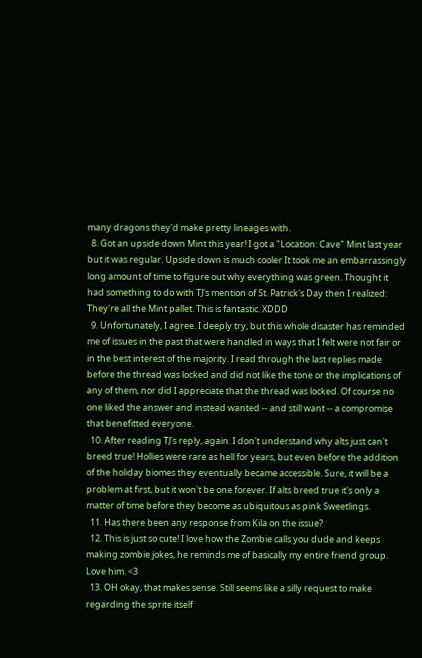many dragons they'd make pretty lineages with.
  8. Got an upside down Mint this year! I got a "Location: Cave" Mint last year but it was regular. Upside down is much cooler It took me an embarrassingly long amount of time to figure out why everything was green. Thought it had something to do with TJ's mention of St. Patrick's Day then I realized: They're all the Mint pallet. This is fantastic. XDDD
  9. Unfortunately, I agree. I deeply try, but this whole disaster has reminded me of issues in the past that were handled in ways that I felt were not fair or in the best interest of the majority. I read through the last replies made before the thread was locked and did not like the tone or the implications of any of them, nor did I appreciate that the thread was locked. Of course no one liked the answer and instead wanted -- and still want -- a compromise that benefitted everyone.
  10. After reading TJ's reply, again. I don't understand why alts just can't breed true! Hollies were rare as hell for years, but even before the addition of the holiday biomes they eventually became accessible. Sure, it will be a problem at first, but it won't be one forever. If alts breed true it's only a matter of time before they become as ubiquitous as pink Sweetlings.
  11. Has there been any response from Kila on the issue?
  12. This is just so cute! I love how the Zombie calls you dude and keeps making zombie jokes, he reminds me of basically my entire friend group. Love him. <3
  13. OH okay, that makes sense. Still seems like a silly request to make regarding the sprite itself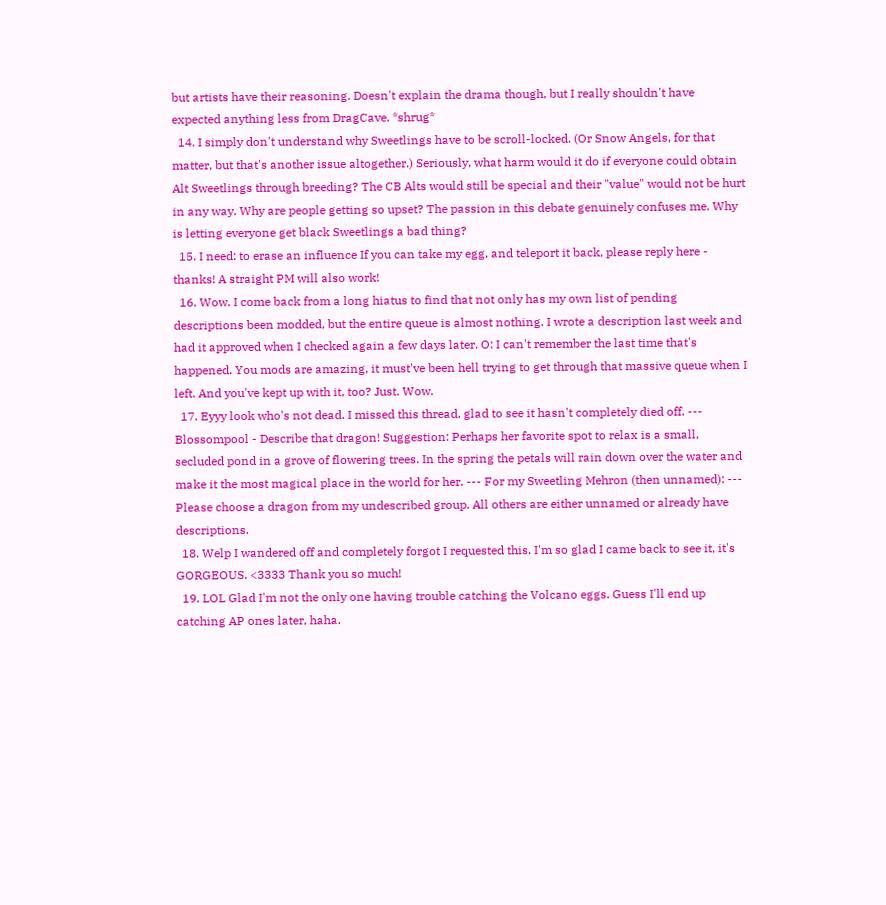but artists have their reasoning. Doesn't explain the drama though, but I really shouldn't have expected anything less from DragCave. *shrug*
  14. I simply don't understand why Sweetlings have to be scroll-locked. (Or Snow Angels, for that matter, but that's another issue altogether.) Seriously, what harm would it do if everyone could obtain Alt Sweetlings through breeding? The CB Alts would still be special and their "value" would not be hurt in any way. Why are people getting so upset? The passion in this debate genuinely confuses me. Why is letting everyone get black Sweetlings a bad thing?
  15. I need: to erase an influence If you can take my egg, and teleport it back, please reply here - thanks! A straight PM will also work!
  16. Wow. I come back from a long hiatus to find that not only has my own list of pending descriptions been modded, but the entire queue is almost nothing. I wrote a description last week and had it approved when I checked again a few days later. O: I can't remember the last time that's happened. You mods are amazing, it must've been hell trying to get through that massive queue when I left. And you've kept up with it, too? Just. Wow.
  17. Eyyy look who's not dead. I missed this thread, glad to see it hasn't completely died off. --- Blossompool - Describe that dragon! Suggestion: Perhaps her favorite spot to relax is a small, secluded pond in a grove of flowering trees. In the spring the petals will rain down over the water and make it the most magical place in the world for her. --- For my Sweetling Mehron (then unnamed): --- Please choose a dragon from my undescribed group. All others are either unnamed or already have descriptions.
  18. Welp I wandered off and completely forgot I requested this. I'm so glad I came back to see it, it's GORGEOUS. <3333 Thank you so much!
  19. LOL Glad I'm not the only one having trouble catching the Volcano eggs. Guess I'll end up catching AP ones later, haha.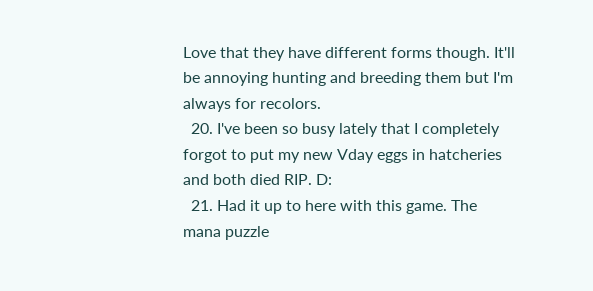Love that they have different forms though. It'll be annoying hunting and breeding them but I'm always for recolors.
  20. I've been so busy lately that I completely forgot to put my new Vday eggs in hatcheries and both died RIP. D:
  21. Had it up to here with this game. The mana puzzle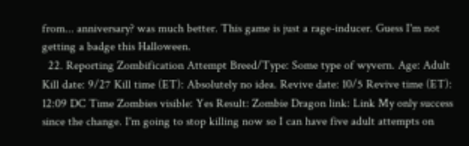from... anniversary? was much better. This game is just a rage-inducer. Guess I'm not getting a badge this Halloween.
  22. Reporting Zombification Attempt Breed/Type: Some type of wyvern. Age: Adult Kill date: 9/27 Kill time (ET): Absolutely no idea. Revive date: 10/5 Revive time (ET): 12:09 DC Time Zombies visible: Yes Result: Zombie Dragon link: Link My only success since the change. I'm going to stop killing now so I can have five adult attempts on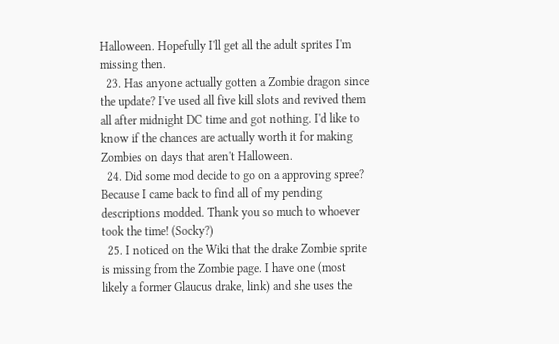Halloween. Hopefully I'll get all the adult sprites I'm missing then.
  23. Has anyone actually gotten a Zombie dragon since the update? I've used all five kill slots and revived them all after midnight DC time and got nothing. I'd like to know if the chances are actually worth it for making Zombies on days that aren't Halloween.
  24. Did some mod decide to go on a approving spree? Because I came back to find all of my pending descriptions modded. Thank you so much to whoever took the time! (Socky?)
  25. I noticed on the Wiki that the drake Zombie sprite is missing from the Zombie page. I have one (most likely a former Glaucus drake, link) and she uses the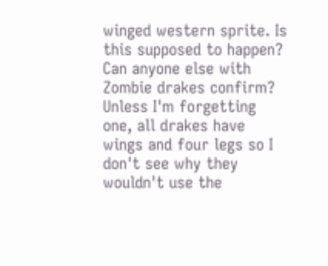winged western sprite. Is this supposed to happen? Can anyone else with Zombie drakes confirm? Unless I'm forgetting one, all drakes have wings and four legs so I don't see why they wouldn't use the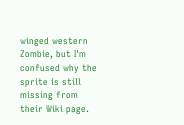winged western Zombie, but I'm confused why the sprite is still missing from their Wiki page.